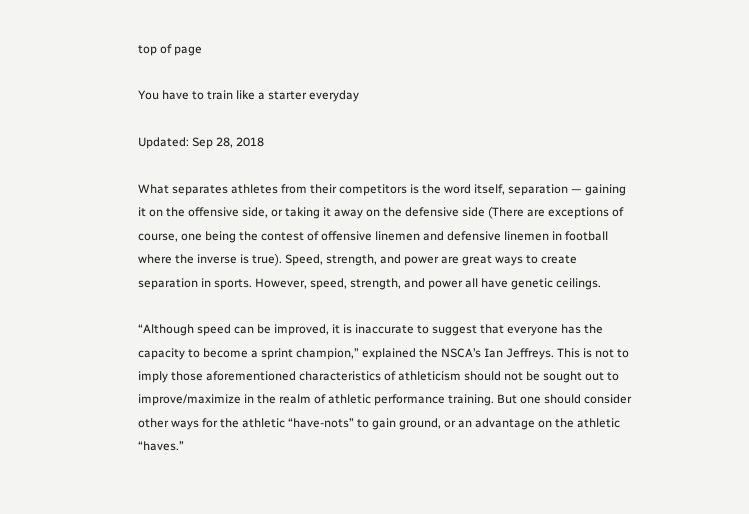top of page

You have to train like a starter everyday

Updated: Sep 28, 2018

What separates athletes from their competitors is the word itself, separation — gaining it on the offensive side, or taking it away on the defensive side (There are exceptions of course, one being the contest of offensive linemen and defensive linemen in football where the inverse is true). Speed, strength, and power are great ways to create separation in sports. However, speed, strength, and power all have genetic ceilings.

“Although speed can be improved, it is inaccurate to suggest that everyone has the capacity to become a sprint champion,” explained the NSCA’s Ian Jeffreys. This is not to imply those aforementioned characteristics of athleticism should not be sought out to improve/maximize in the realm of athletic performance training. But one should consider other ways for the athletic “have-nots” to gain ground, or an advantage on the athletic “haves.”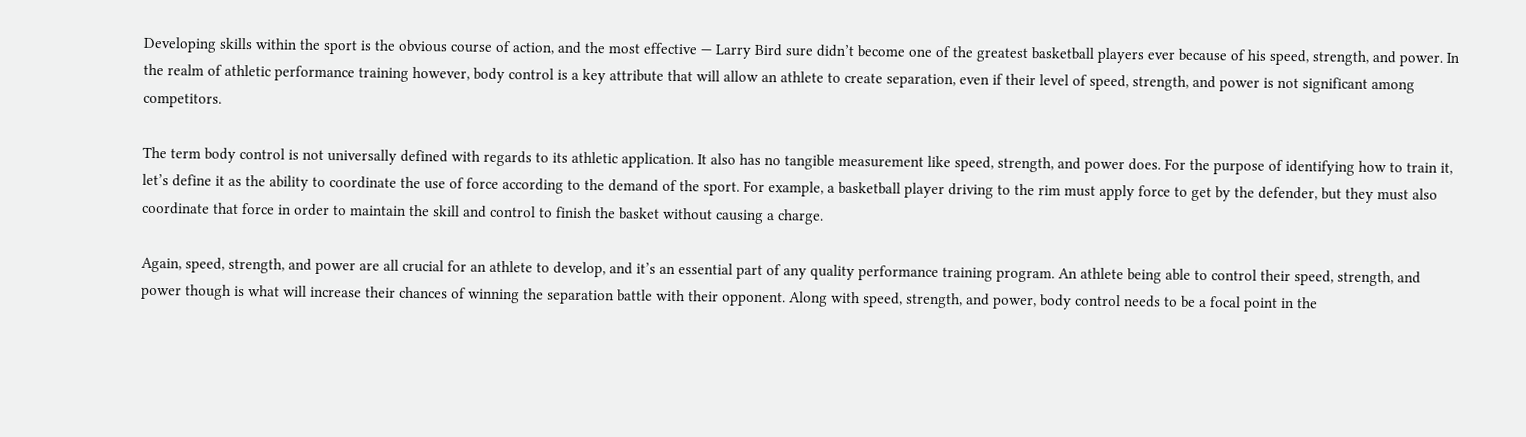Developing skills within the sport is the obvious course of action, and the most effective — Larry Bird sure didn’t become one of the greatest basketball players ever because of his speed, strength, and power. In the realm of athletic performance training however, body control is a key attribute that will allow an athlete to create separation, even if their level of speed, strength, and power is not significant among competitors.

The term body control is not universally defined with regards to its athletic application. It also has no tangible measurement like speed, strength, and power does. For the purpose of identifying how to train it, let’s define it as the ability to coordinate the use of force according to the demand of the sport. For example, a basketball player driving to the rim must apply force to get by the defender, but they must also coordinate that force in order to maintain the skill and control to finish the basket without causing a charge.

Again, speed, strength, and power are all crucial for an athlete to develop, and it’s an essential part of any quality performance training program. An athlete being able to control their speed, strength, and power though is what will increase their chances of winning the separation battle with their opponent. Along with speed, strength, and power, body control needs to be a focal point in the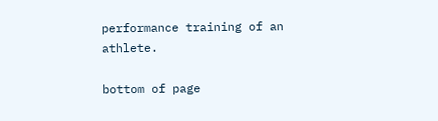performance training of an athlete.

bottom of page